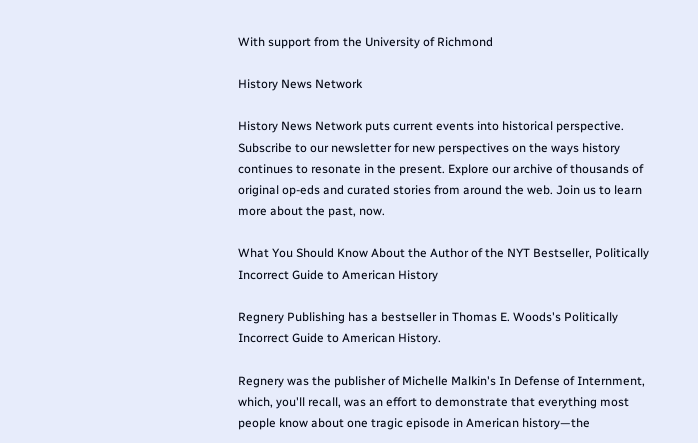With support from the University of Richmond

History News Network

History News Network puts current events into historical perspective. Subscribe to our newsletter for new perspectives on the ways history continues to resonate in the present. Explore our archive of thousands of original op-eds and curated stories from around the web. Join us to learn more about the past, now.

What You Should Know About the Author of the NYT Bestseller, Politically Incorrect Guide to American History

Regnery Publishing has a bestseller in Thomas E. Woods's Politically Incorrect Guide to American History.

Regnery was the publisher of Michelle Malkin's In Defense of Internment, which, you'll recall, was an effort to demonstrate that everything most people know about one tragic episode in American history—the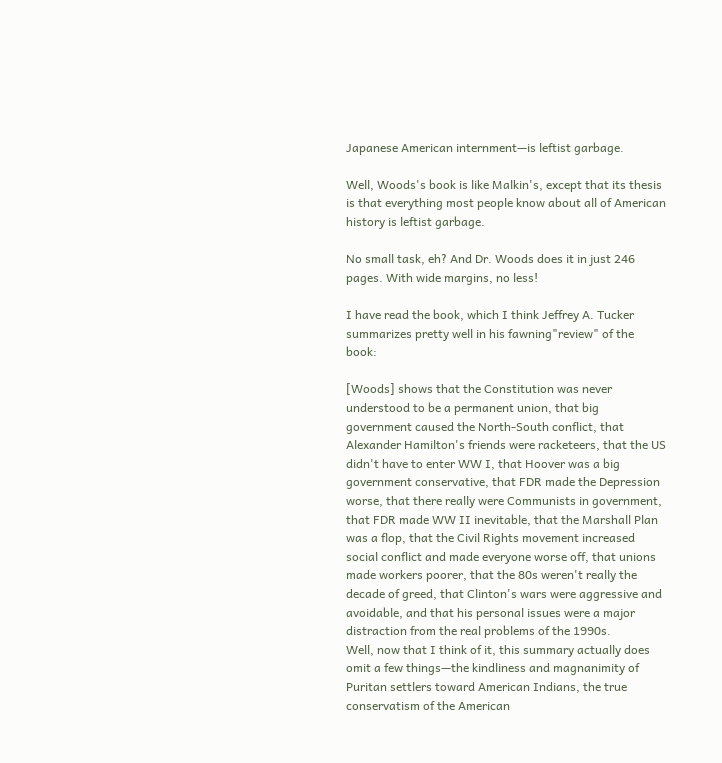Japanese American internment—is leftist garbage.

Well, Woods's book is like Malkin's, except that its thesis is that everything most people know about all of American history is leftist garbage.

No small task, eh? And Dr. Woods does it in just 246 pages. With wide margins, no less!

I have read the book, which I think Jeffrey A. Tucker summarizes pretty well in his fawning"review" of the book:

[Woods] shows that the Constitution was never understood to be a permanent union, that big government caused the North-South conflict, that Alexander Hamilton's friends were racketeers, that the US didn't have to enter WW I, that Hoover was a big government conservative, that FDR made the Depression worse, that there really were Communists in government, that FDR made WW II inevitable, that the Marshall Plan was a flop, that the Civil Rights movement increased social conflict and made everyone worse off, that unions made workers poorer, that the 80s weren't really the decade of greed, that Clinton's wars were aggressive and avoidable, and that his personal issues were a major distraction from the real problems of the 1990s.
Well, now that I think of it, this summary actually does omit a few things—the kindliness and magnanimity of Puritan settlers toward American Indians, the true conservatism of the American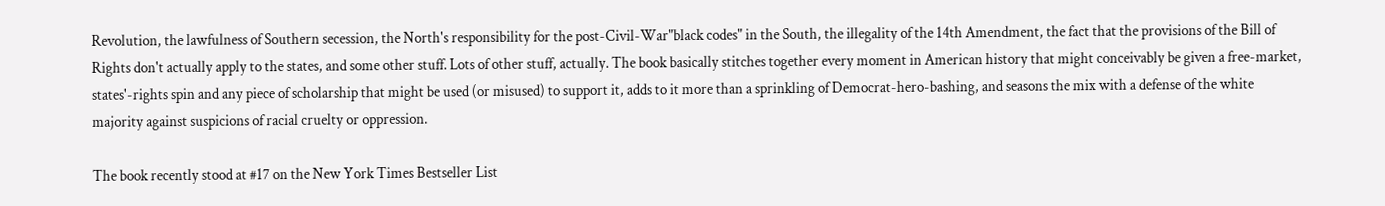Revolution, the lawfulness of Southern secession, the North's responsibility for the post-Civil-War"black codes" in the South, the illegality of the 14th Amendment, the fact that the provisions of the Bill of Rights don't actually apply to the states, and some other stuff. Lots of other stuff, actually. The book basically stitches together every moment in American history that might conceivably be given a free-market, states'-rights spin and any piece of scholarship that might be used (or misused) to support it, adds to it more than a sprinkling of Democrat-hero-bashing, and seasons the mix with a defense of the white majority against suspicions of racial cruelty or oppression.

The book recently stood at #17 on the New York Times Bestseller List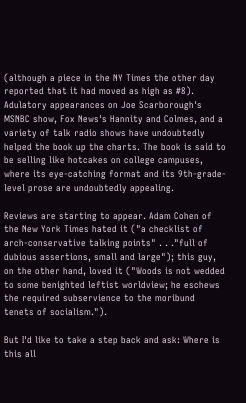(although a piece in the NY Times the other day reported that it had moved as high as #8). Adulatory appearances on Joe Scarborough's MSNBC show, Fox News's Hannity and Colmes, and a variety of talk radio shows have undoubtedly helped the book up the charts. The book is said to be selling like hotcakes on college campuses, where its eye-catching format and its 9th-grade-level prose are undoubtedly appealing.

Reviews are starting to appear. Adam Cohen of the New York Times hated it ("a checklist of arch-conservative talking points" . . ."full of dubious assertions, small and large"); this guy, on the other hand, loved it ("Woods is not wedded to some benighted leftist worldview; he eschews the required subservience to the moribund tenets of socialism.").

But I'd like to take a step back and ask: Where is this all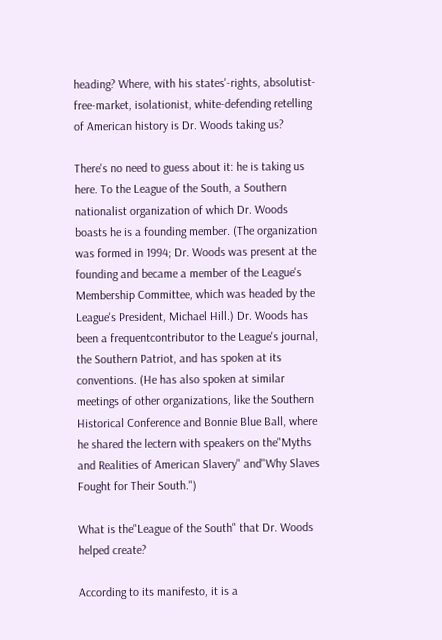heading? Where, with his states'-rights, absolutist-free-market, isolationist, white-defending retelling of American history is Dr. Woods taking us?

There's no need to guess about it: he is taking us here. To the League of the South, a Southern nationalist organization of which Dr. Woods boasts he is a founding member. (The organization was formed in 1994; Dr. Woods was present at the founding and became a member of the League's Membership Committee, which was headed by the League's President, Michael Hill.) Dr. Woods has been a frequentcontributor to the League's journal, the Southern Patriot, and has spoken at its conventions. (He has also spoken at similar meetings of other organizations, like the Southern Historical Conference and Bonnie Blue Ball, where he shared the lectern with speakers on the"Myths and Realities of American Slavery" and"Why Slaves Fought for Their South.")

What is the"League of the South" that Dr. Woods helped create?

According to its manifesto, it is a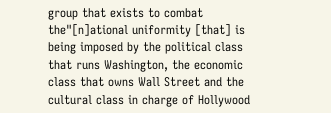group that exists to combat the"[n]ational uniformity [that] is being imposed by the political class that runs Washington, the economic class that owns Wall Street and the cultural class in charge of Hollywood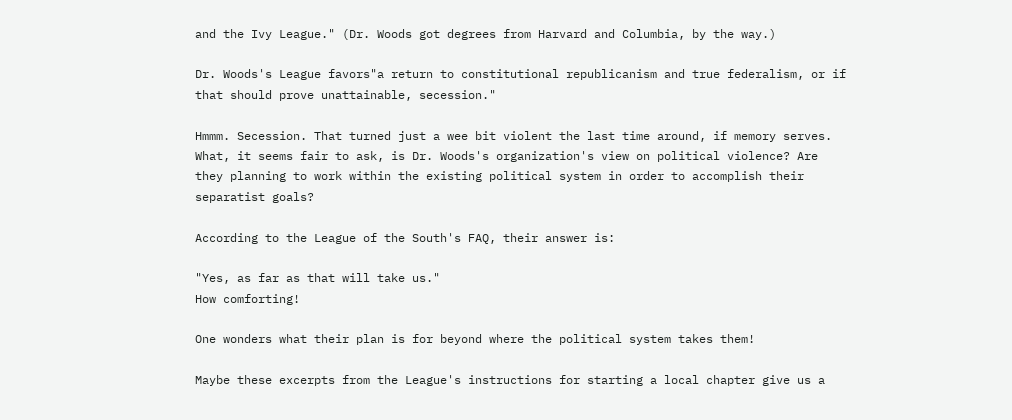and the Ivy League." (Dr. Woods got degrees from Harvard and Columbia, by the way.)

Dr. Woods's League favors"a return to constitutional republicanism and true federalism, or if that should prove unattainable, secession."

Hmmm. Secession. That turned just a wee bit violent the last time around, if memory serves. What, it seems fair to ask, is Dr. Woods's organization's view on political violence? Are they planning to work within the existing political system in order to accomplish their separatist goals?

According to the League of the South's FAQ, their answer is:

"Yes, as far as that will take us."
How comforting!

One wonders what their plan is for beyond where the political system takes them!

Maybe these excerpts from the League's instructions for starting a local chapter give us a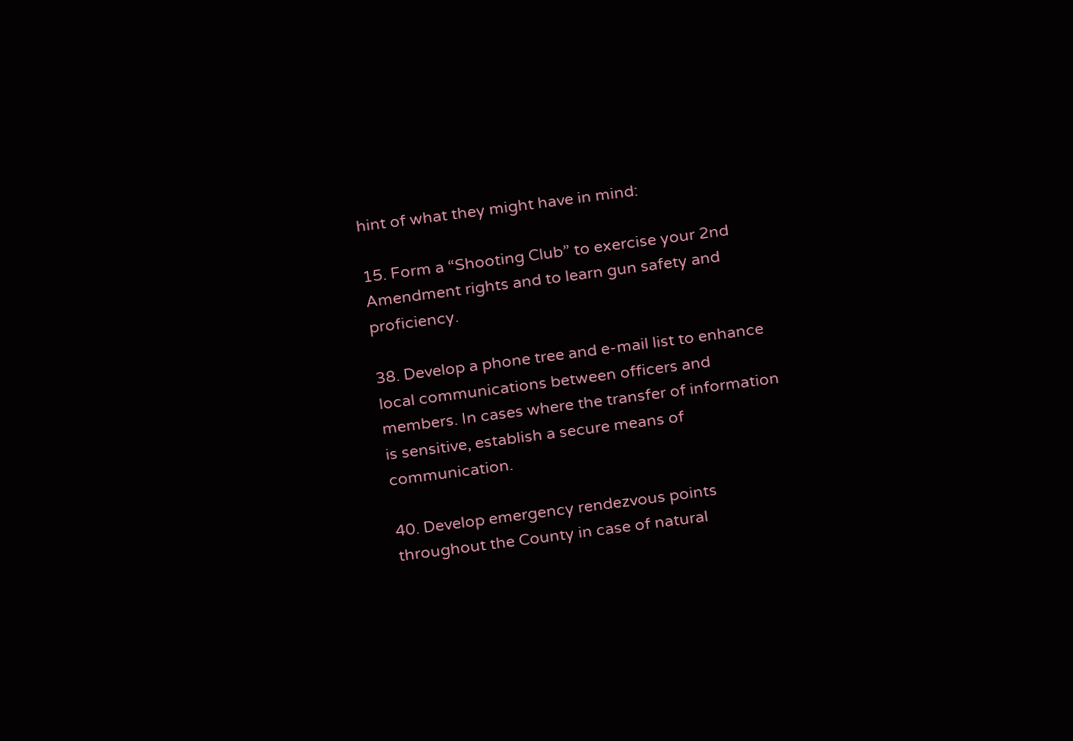hint of what they might have in mind:

15. Form a “Shooting Club” to exercise your 2nd Amendment rights and to learn gun safety and proficiency.

38. Develop a phone tree and e-mail list to enhance local communications between officers and members. In cases where the transfer of information is sensitive, establish a secure means of communication.

40. Develop emergency rendezvous points throughout the County in case of natural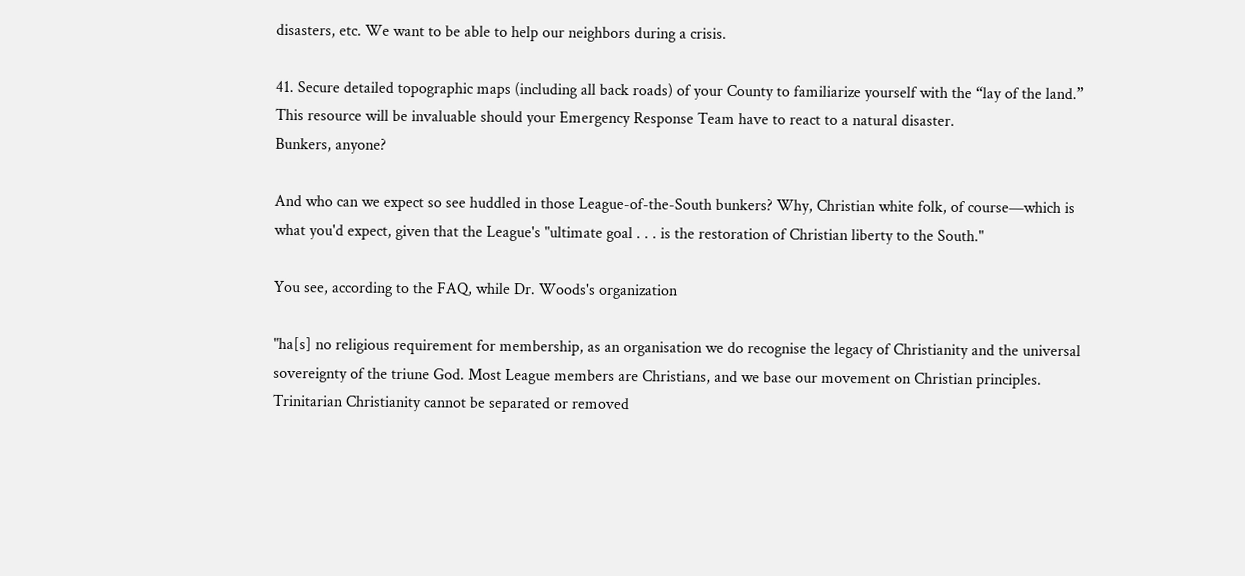disasters, etc. We want to be able to help our neighbors during a crisis.

41. Secure detailed topographic maps (including all back roads) of your County to familiarize yourself with the “lay of the land.” This resource will be invaluable should your Emergency Response Team have to react to a natural disaster.
Bunkers, anyone?

And who can we expect so see huddled in those League-of-the-South bunkers? Why, Christian white folk, of course—which is what you'd expect, given that the League's "ultimate goal . . . is the restoration of Christian liberty to the South."

You see, according to the FAQ, while Dr. Woods's organization

"ha[s] no religious requirement for membership, as an organisation we do recognise the legacy of Christianity and the universal sovereignty of the triune God. Most League members are Christians, and we base our movement on Christian principles. Trinitarian Christianity cannot be separated or removed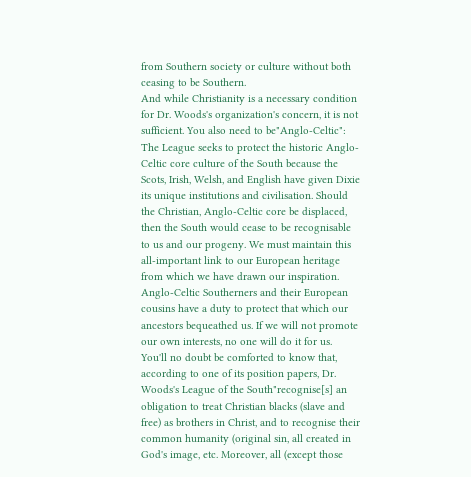from Southern society or culture without both ceasing to be Southern.
And while Christianity is a necessary condition for Dr. Woods's organization's concern, it is not sufficient. You also need to be"Anglo-Celtic":
The League seeks to protect the historic Anglo-Celtic core culture of the South because the Scots, Irish, Welsh, and English have given Dixie its unique institutions and civilisation. Should the Christian, Anglo-Celtic core be displaced, then the South would cease to be recognisable to us and our progeny. We must maintain this all-important link to our European heritage from which we have drawn our inspiration. Anglo-Celtic Southerners and their European cousins have a duty to protect that which our ancestors bequeathed us. If we will not promote our own interests, no one will do it for us.
You'll no doubt be comforted to know that, according to one of its position papers, Dr. Woods's League of the South"recognise[s] an obligation to treat Christian blacks (slave and free) as brothers in Christ, and to recognise their common humanity (original sin, all created in God's image, etc. Moreover, all (except those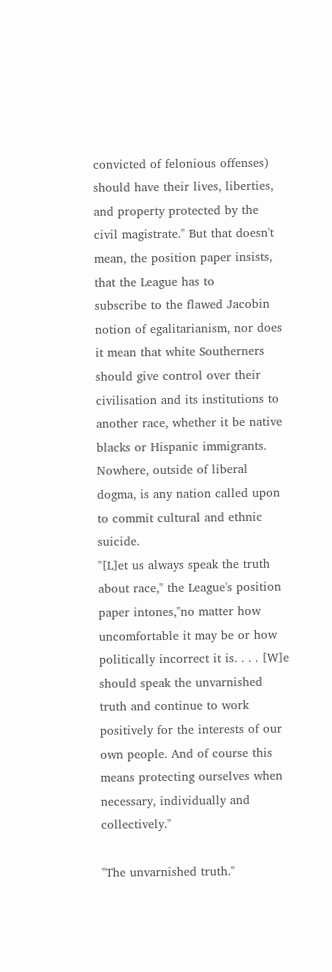convicted of felonious offenses) should have their lives, liberties, and property protected by the civil magistrate." But that doesn't mean, the position paper insists, that the League has to
subscribe to the flawed Jacobin notion of egalitarianism, nor does it mean that white Southerners should give control over their civilisation and its institutions to another race, whether it be native blacks or Hispanic immigrants. Nowhere, outside of liberal dogma, is any nation called upon to commit cultural and ethnic suicide.
"[L]et us always speak the truth about race," the League's position paper intones,"no matter how uncomfortable it may be or how politically incorrect it is. . . . [W]e should speak the unvarnished truth and continue to work positively for the interests of our own people. And of course this means protecting ourselves when necessary, individually and collectively."

"The unvarnished truth."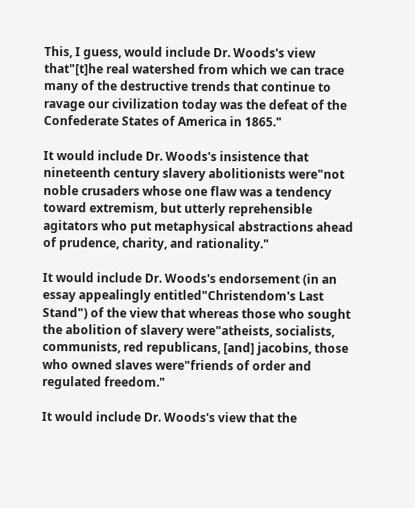This, I guess, would include Dr. Woods's view that"[t]he real watershed from which we can trace many of the destructive trends that continue to ravage our civilization today was the defeat of the Confederate States of America in 1865."

It would include Dr. Woods's insistence that nineteenth century slavery abolitionists were"not noble crusaders whose one flaw was a tendency toward extremism, but utterly reprehensible agitators who put metaphysical abstractions ahead of prudence, charity, and rationality."

It would include Dr. Woods's endorsement (in an essay appealingly entitled"Christendom's Last Stand") of the view that whereas those who sought the abolition of slavery were"atheists, socialists, communists, red republicans, [and] jacobins, those who owned slaves were"friends of order and regulated freedom."

It would include Dr. Woods's view that the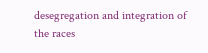desegregation and integration of the races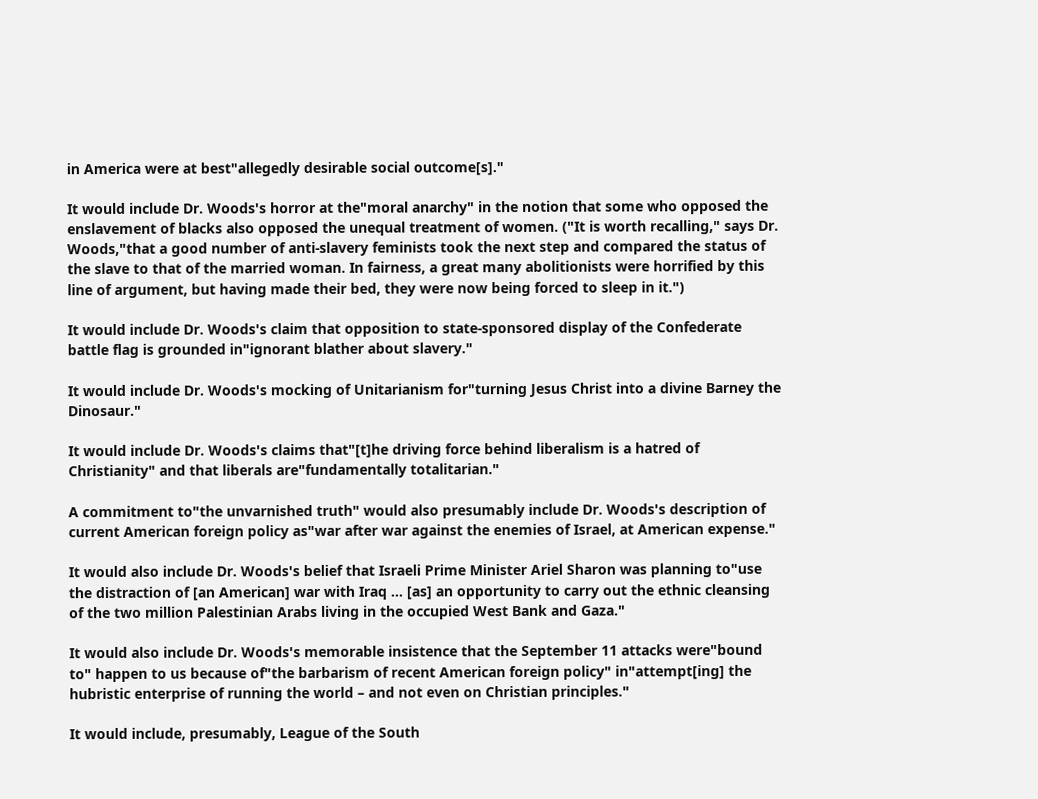in America were at best"allegedly desirable social outcome[s]."

It would include Dr. Woods's horror at the"moral anarchy" in the notion that some who opposed the enslavement of blacks also opposed the unequal treatment of women. ("It is worth recalling," says Dr. Woods,"that a good number of anti-slavery feminists took the next step and compared the status of the slave to that of the married woman. In fairness, a great many abolitionists were horrified by this line of argument, but having made their bed, they were now being forced to sleep in it.")

It would include Dr. Woods's claim that opposition to state-sponsored display of the Confederate battle flag is grounded in"ignorant blather about slavery."

It would include Dr. Woods's mocking of Unitarianism for"turning Jesus Christ into a divine Barney the Dinosaur."

It would include Dr. Woods's claims that"[t]he driving force behind liberalism is a hatred of Christianity" and that liberals are"fundamentally totalitarian."

A commitment to"the unvarnished truth" would also presumably include Dr. Woods's description of current American foreign policy as"war after war against the enemies of Israel, at American expense."

It would also include Dr. Woods's belief that Israeli Prime Minister Ariel Sharon was planning to"use the distraction of [an American] war with Iraq … [as] an opportunity to carry out the ethnic cleansing of the two million Palestinian Arabs living in the occupied West Bank and Gaza."

It would also include Dr. Woods's memorable insistence that the September 11 attacks were"bound to" happen to us because of"the barbarism of recent American foreign policy" in"attempt[ing] the hubristic enterprise of running the world – and not even on Christian principles."

It would include, presumably, League of the South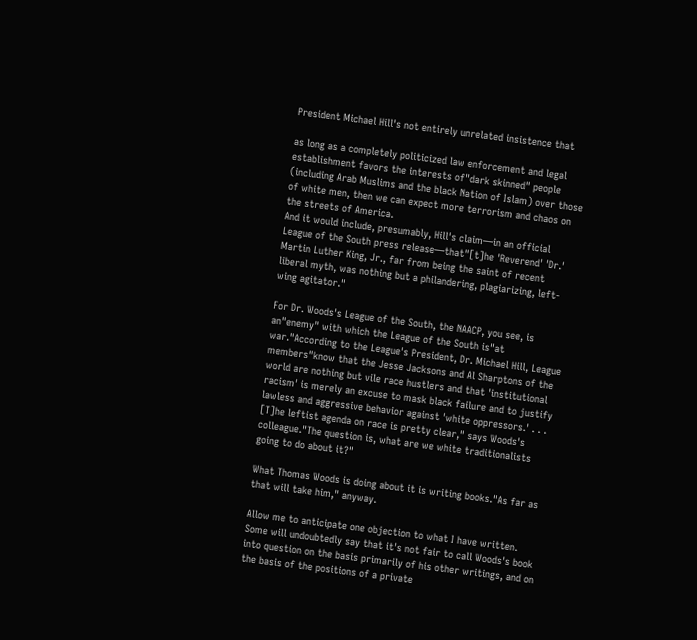President Michael Hill's not entirely unrelated insistence that

as long as a completely politicized law enforcement and legal establishment favors the interests of"dark skinned" people (including Arab Muslims and the black Nation of Islam) over those of white men, then we can expect more terrorism and chaos on the streets of America.
And it would include, presumably, Hill's claim—in an official League of the South press release—that"[t]he 'Reverend' 'Dr.' Martin Luther King, Jr., far from being the saint of recent liberal myth, was nothing but a philandering, plagiarizing, left-wing agitator."

For Dr. Woods's League of the South, the NAACP, you see, is an"enemy" with which the League of the South is"at war."According to the League's President, Dr. Michael Hill, League members"know that the Jesse Jacksons and Al Sharptons of the world are nothing but vile race hustlers and that 'institutional racism' is merely an excuse to mask black failure and to justify lawless and aggressive behavior against 'white oppressors.' . . . [T]he leftist agenda on race is pretty clear," says Woods's colleague."The question is, what are we white traditionalists going to do about it?"

What Thomas Woods is doing about it is writing books."As far as that will take him," anyway.

Allow me to anticipate one objection to what I have written. Some will undoubtedly say that it's not fair to call Woods's book into question on the basis primarily of his other writings, and on the basis of the positions of a private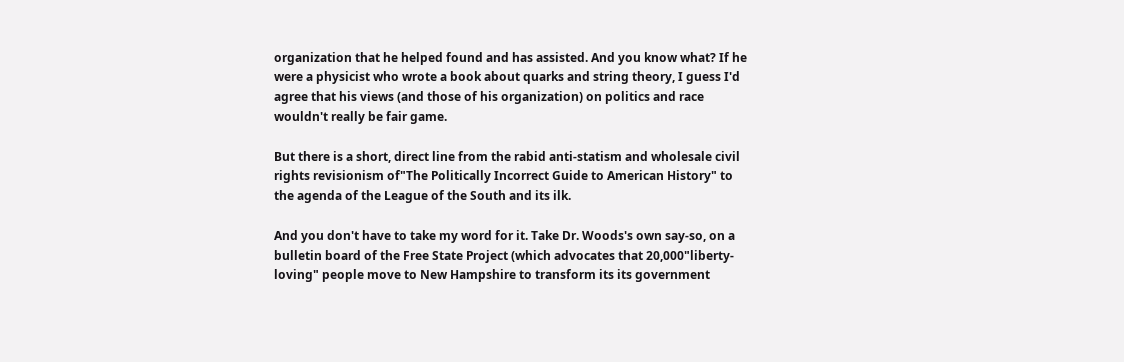organization that he helped found and has assisted. And you know what? If he were a physicist who wrote a book about quarks and string theory, I guess I'd agree that his views (and those of his organization) on politics and race wouldn't really be fair game.

But there is a short, direct line from the rabid anti-statism and wholesale civil rights revisionism of"The Politically Incorrect Guide to American History" to the agenda of the League of the South and its ilk.

And you don't have to take my word for it. Take Dr. Woods's own say-so, on a bulletin board of the Free State Project (which advocates that 20,000"liberty-loving" people move to New Hampshire to transform its its government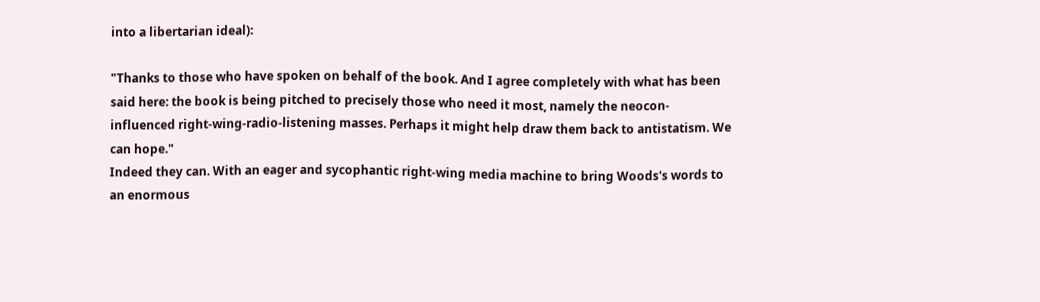into a libertarian ideal):

"Thanks to those who have spoken on behalf of the book. And I agree completely with what has been said here: the book is being pitched to precisely those who need it most, namely the neocon-influenced right-wing-radio-listening masses. Perhaps it might help draw them back to antistatism. We can hope."
Indeed they can. With an eager and sycophantic right-wing media machine to bring Woods's words to an enormous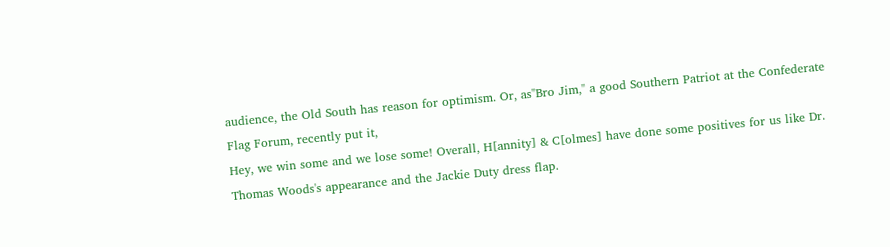audience, the Old South has reason for optimism. Or, as"Bro Jim," a good Southern Patriot at the Confederate Flag Forum, recently put it,
Hey, we win some and we lose some! Overall, H[annity] & C[olmes] have done some positives for us like Dr. Thomas Woods's appearance and the Jackie Duty dress flap.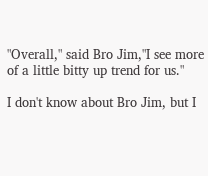"Overall," said Bro Jim,"I see more of a little bitty up trend for us."

I don't know about Bro Jim, but I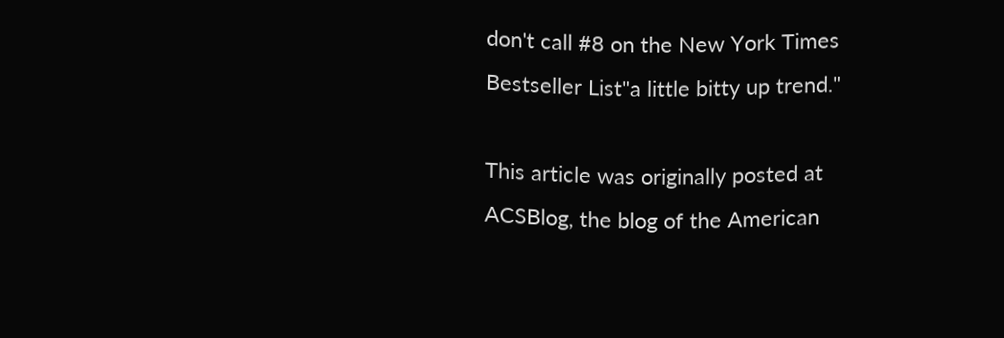don't call #8 on the New York Times Bestseller List"a little bitty up trend."

This article was originally posted at ACSBlog, the blog of the American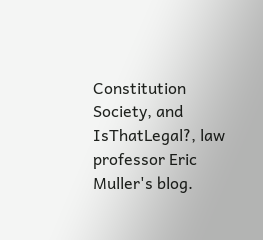Constitution Society, and IsThatLegal?, law professor Eric Muller's blog.